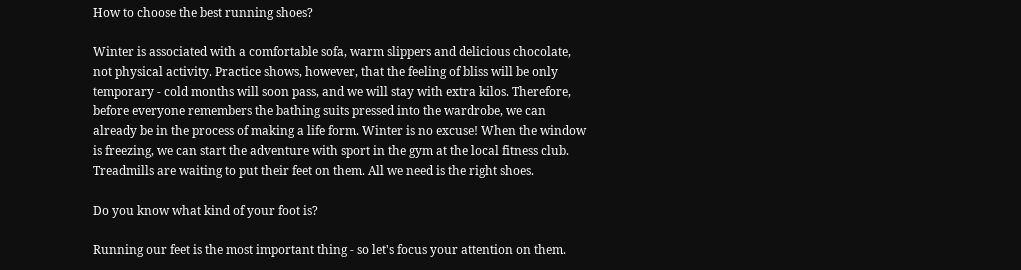How to choose the best running shoes?

Winter is associated with a comfortable sofa, warm slippers and delicious chocolate, not physical activity. Practice shows, however, that the feeling of bliss will be only temporary - cold months will soon pass, and we will stay with extra kilos. Therefore, before everyone remembers the bathing suits pressed into the wardrobe, we can already be in the process of making a life form. Winter is no excuse! When the window is freezing, we can start the adventure with sport in the gym at the local fitness club. Treadmills are waiting to put their feet on them. All we need is the right shoes.

Do you know what kind of your foot is?

Running our feet is the most important thing - so let's focus your attention on them.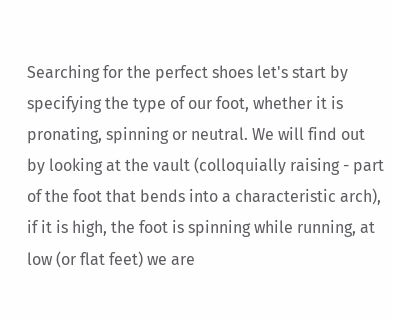Searching for the perfect shoes let's start by specifying the type of our foot, whether it is pronating, spinning or neutral. We will find out by looking at the vault (colloquially raising - part of the foot that bends into a characteristic arch), if it is high, the foot is spinning while running, at low (or flat feet) we are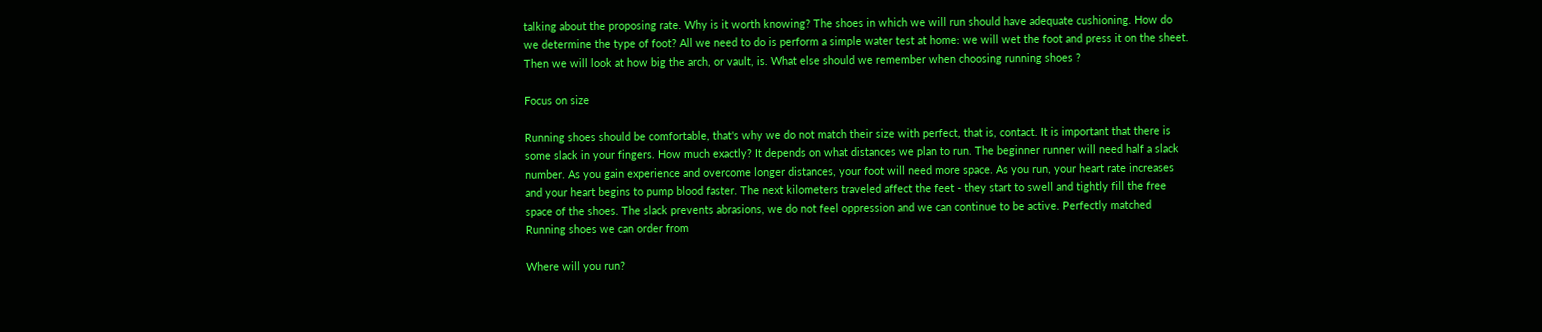talking about the proposing rate. Why is it worth knowing? The shoes in which we will run should have adequate cushioning. How do we determine the type of foot? All we need to do is perform a simple water test at home: we will wet the foot and press it on the sheet. Then we will look at how big the arch, or vault, is. What else should we remember when choosing running shoes ?

Focus on size

Running shoes should be comfortable, that's why we do not match their size with perfect, that is, contact. It is important that there is some slack in your fingers. How much exactly? It depends on what distances we plan to run. The beginner runner will need half a slack number. As you gain experience and overcome longer distances, your foot will need more space. As you run, your heart rate increases and your heart begins to pump blood faster. The next kilometers traveled affect the feet - they start to swell and tightly fill the free space of the shoes. The slack prevents abrasions, we do not feel oppression and we can continue to be active. Perfectly matched Running shoes we can order from

Where will you run?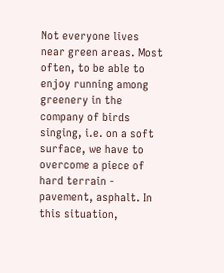Not everyone lives near green areas. Most often, to be able to enjoy running among greenery in the company of birds singing, i.e. on a soft surface, we have to overcome a piece of hard terrain - pavement, asphalt. In this situation,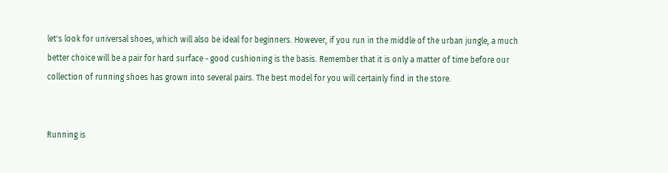let's look for universal shoes, which will also be ideal for beginners. However, if you run in the middle of the urban jungle, a much better choice will be a pair for hard surface - good cushioning is the basis. Remember that it is only a matter of time before our collection of running shoes has grown into several pairs. The best model for you will certainly find in the store.


Running is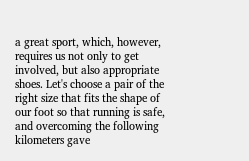a great sport, which, however, requires us not only to get involved, but also appropriate shoes. Let's choose a pair of the right size that fits the shape of our foot so that running is safe, and overcoming the following kilometers gave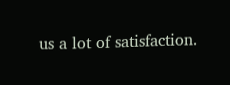us a lot of satisfaction.